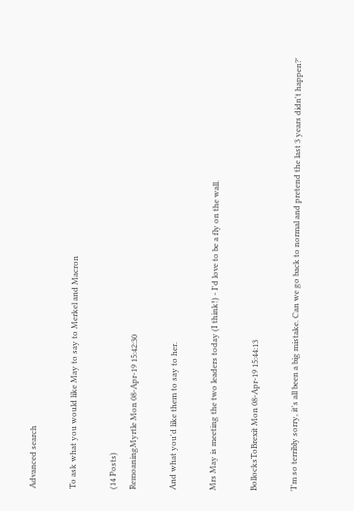Advanced search

To ask what you would like May to say to Merkel and Macron

(14 Posts)
RemoaningMyrtle Mon 08-Apr-19 15:42:30

And what you'd like them to say to her.

Mrs May is meeting the two leaders today (I think!) - I'd love to be a fly on the wall.

BollocksToBrexit Mon 08-Apr-19 15:44:13

'I'm so terribly sorry, it's all been a big mistake. Can we go back to normal and pretend the last 3 years didn't happen?'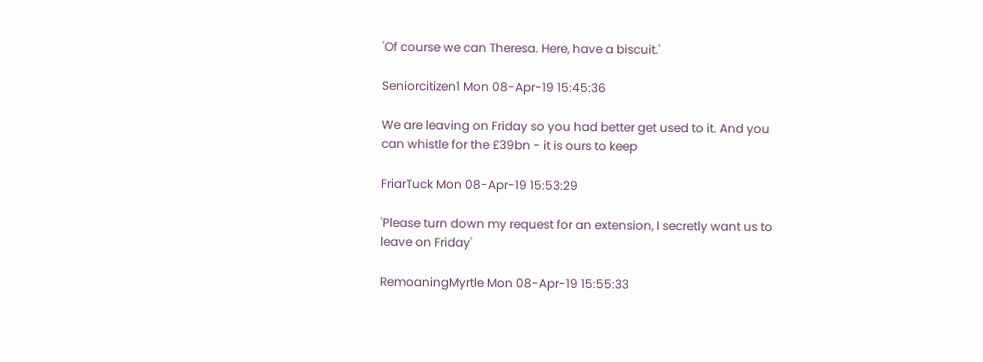'Of course we can Theresa. Here, have a biscuit.'

Seniorcitizen1 Mon 08-Apr-19 15:45:36

We are leaving on Friday so you had better get used to it. And you can whistle for the £39bn - it is ours to keep

FriarTuck Mon 08-Apr-19 15:53:29

'Please turn down my request for an extension, I secretly want us to leave on Friday'

RemoaningMyrtle Mon 08-Apr-19 15:55:33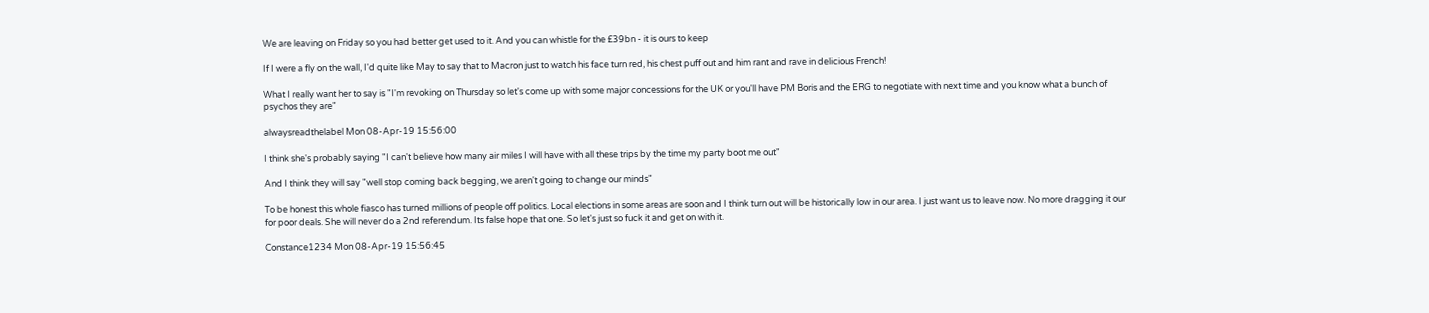We are leaving on Friday so you had better get used to it. And you can whistle for the £39bn - it is ours to keep

If I were a fly on the wall, I'd quite like May to say that to Macron just to watch his face turn red, his chest puff out and him rant and rave in delicious French!

What I really want her to say is "I'm revoking on Thursday so let's come up with some major concessions for the UK or you'll have PM Boris and the ERG to negotiate with next time and you know what a bunch of psychos they are"

alwaysreadthelabel Mon 08-Apr-19 15:56:00

I think she's probably saying "I can't believe how many air miles I will have with all these trips by the time my party boot me out"

And I think they will say "well stop coming back begging, we aren't going to change our minds"

To be honest this whole fiasco has turned millions of people off politics. Local elections in some areas are soon and I think turn out will be historically low in our area. I just want us to leave now. No more dragging it our for poor deals. She will never do a 2nd referendum. Its false hope that one. So let's just so fuck it and get on with it.

Constance1234 Mon 08-Apr-19 15:56:45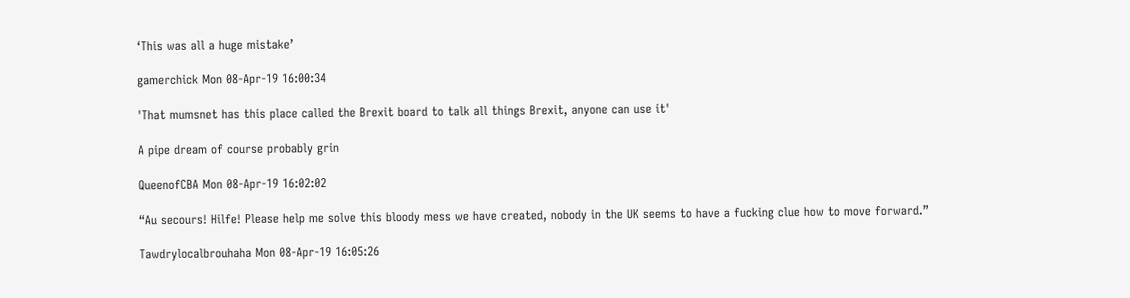‘This was all a huge mistake’

gamerchick Mon 08-Apr-19 16:00:34

'That mumsnet has this place called the Brexit board to talk all things Brexit, anyone can use it'

A pipe dream of course probably grin

QueenofCBA Mon 08-Apr-19 16:02:02

“Au secours! Hilfe! Please help me solve this bloody mess we have created, nobody in the UK seems to have a fucking clue how to move forward.”

Tawdrylocalbrouhaha Mon 08-Apr-19 16:05:26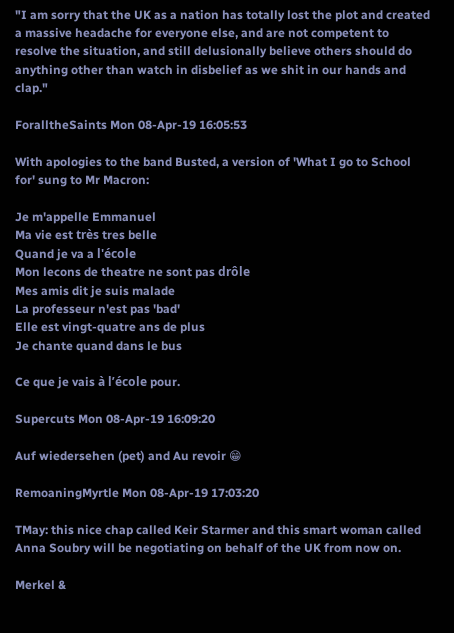"I am sorry that the UK as a nation has totally lost the plot and created a massive headache for everyone else, and are not competent to resolve the situation, and still delusionally believe others should do anything other than watch in disbelief as we shit in our hands and clap."

ForalltheSaints Mon 08-Apr-19 16:05:53

With apologies to the band Busted, a version of 'What I go to School for' sung to Mr Macron:

Je m'appelle Emmanuel
Ma vie est très tres belle
Quand je va a l'école
Mon lecons de theatre ne sont pas drôle
Mes amis dit je suis malade
La professeur n'est pas 'bad'
Elle est vingt-quatre ans de plus
Je chante quand dans le bus

Ce que je vais à l’école pour.

Supercuts Mon 08-Apr-19 16:09:20

Auf wiedersehen (pet) and Au revoir 😁

RemoaningMyrtle Mon 08-Apr-19 17:03:20

TMay: this nice chap called Keir Starmer and this smart woman called Anna Soubry will be negotiating on behalf of the UK from now on.

Merkel &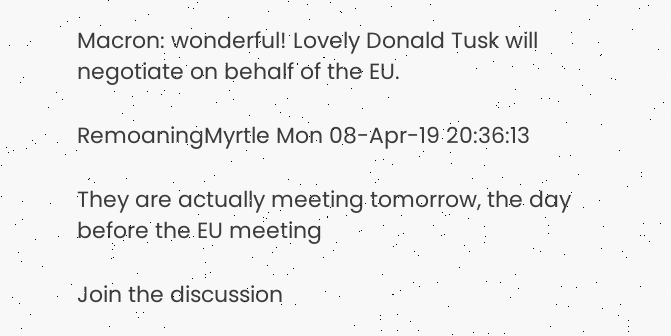Macron: wonderful! Lovely Donald Tusk will negotiate on behalf of the EU.

RemoaningMyrtle Mon 08-Apr-19 20:36:13

They are actually meeting tomorrow, the day before the EU meeting

Join the discussion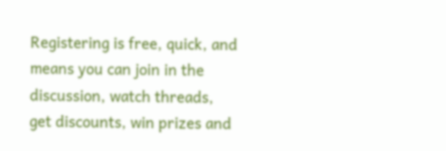Registering is free, quick, and means you can join in the discussion, watch threads, get discounts, win prizes and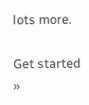lots more.

Get started »